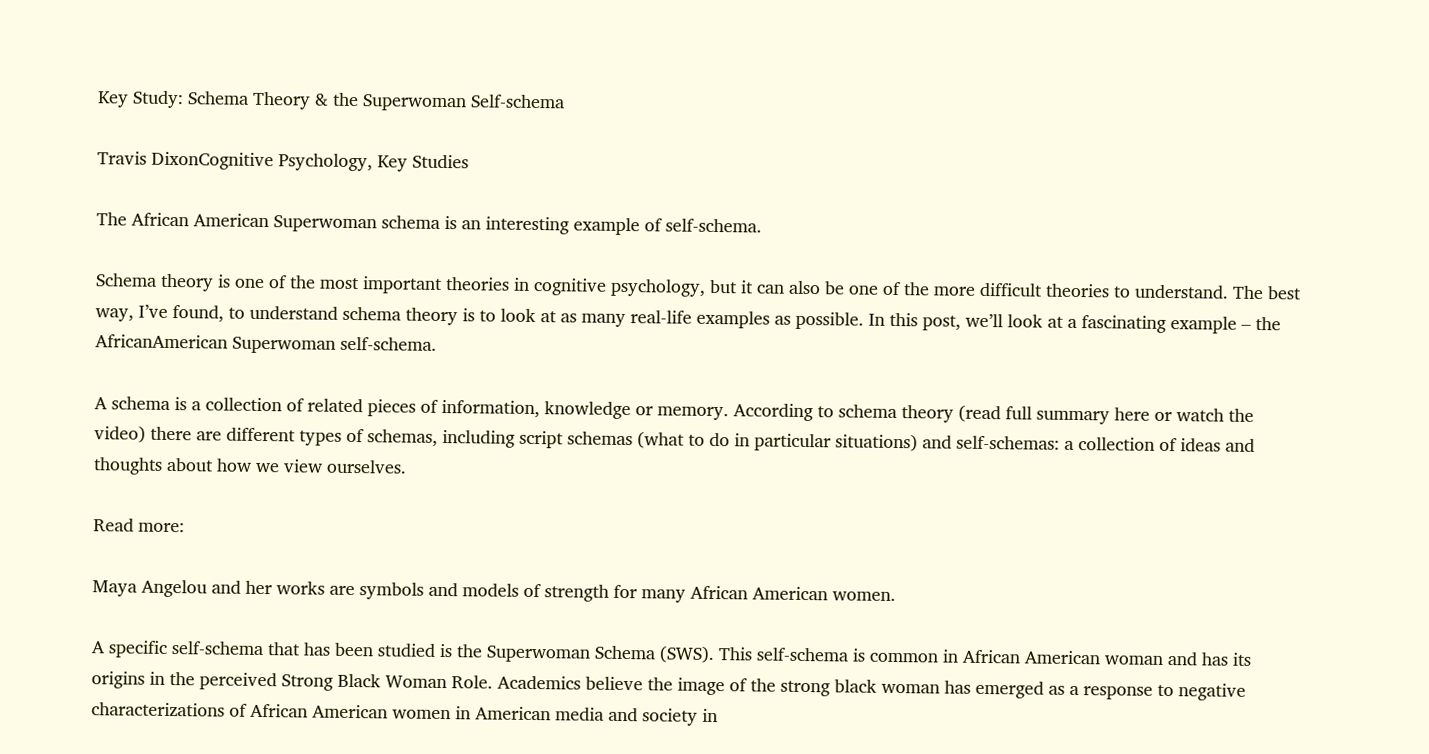Key Study: Schema Theory & the Superwoman Self-schema

Travis DixonCognitive Psychology, Key Studies

The African American Superwoman schema is an interesting example of self-schema.

Schema theory is one of the most important theories in cognitive psychology, but it can also be one of the more difficult theories to understand. The best way, I’ve found, to understand schema theory is to look at as many real-life examples as possible. In this post, we’ll look at a fascinating example – the AfricanAmerican Superwoman self-schema.

A schema is a collection of related pieces of information, knowledge or memory. According to schema theory (read full summary here or watch the video) there are different types of schemas, including script schemas (what to do in particular situations) and self-schemas: a collection of ideas and thoughts about how we view ourselves.

Read more:

Maya Angelou and her works are symbols and models of strength for many African American women.

A specific self-schema that has been studied is the Superwoman Schema (SWS). This self-schema is common in African American woman and has its origins in the perceived Strong Black Woman Role. Academics believe the image of the strong black woman has emerged as a response to negative characterizations of African American women in American media and society in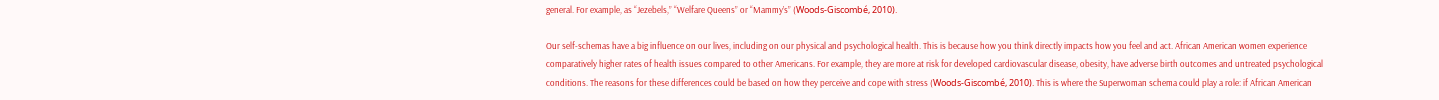general. For example, as “Jezebels,” “Welfare Queens” or “Mammy’s” (Woods-Giscombé, 2010).

Our self-schemas have a big influence on our lives, including on our physical and psychological health. This is because how you think directly impacts how you feel and act. African American women experience comparatively higher rates of health issues compared to other Americans. For example, they are more at risk for developed cardiovascular disease, obesity, have adverse birth outcomes and untreated psychological conditions. The reasons for these differences could be based on how they perceive and cope with stress (Woods-Giscombé, 2010). This is where the Superwoman schema could play a role: if African American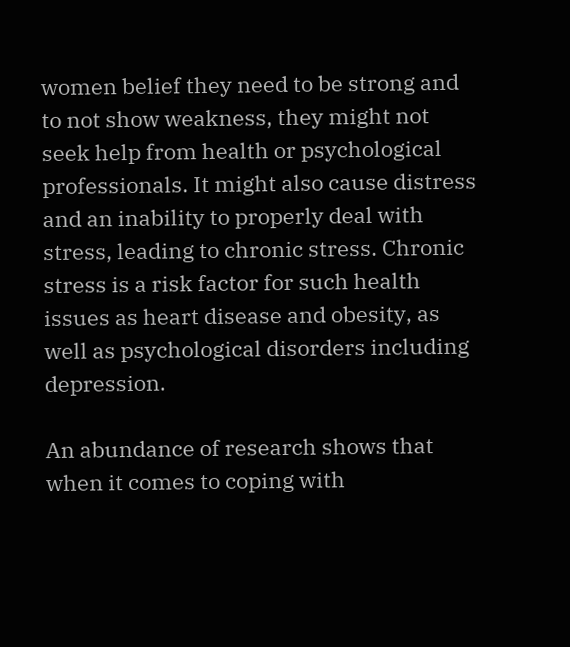women belief they need to be strong and to not show weakness, they might not seek help from health or psychological professionals. It might also cause distress and an inability to properly deal with stress, leading to chronic stress. Chronic stress is a risk factor for such health issues as heart disease and obesity, as well as psychological disorders including depression.

An abundance of research shows that when it comes to coping with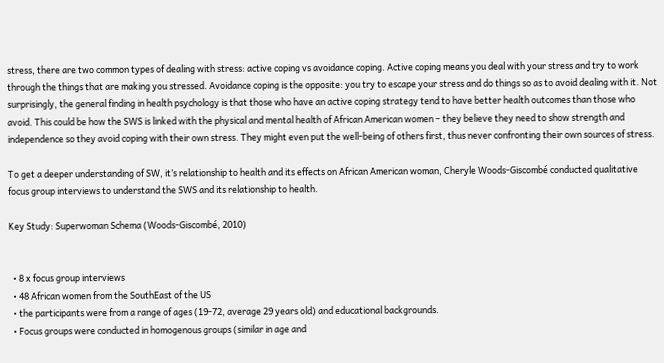stress, there are two common types of dealing with stress: active coping vs avoidance coping. Active coping means you deal with your stress and try to work through the things that are making you stressed. Avoidance coping is the opposite: you try to escape your stress and do things so as to avoid dealing with it. Not surprisingly, the general finding in health psychology is that those who have an active coping strategy tend to have better health outcomes than those who avoid. This could be how the SWS is linked with the physical and mental health of African American women – they believe they need to show strength and independence so they avoid coping with their own stress. They might even put the well-being of others first, thus never confronting their own sources of stress.

To get a deeper understanding of SW, it’s relationship to health and its effects on African American woman, Cheryle Woods-Giscombé conducted qualitative focus group interviews to understand the SWS and its relationship to health.

Key Study: Superwoman Schema (Woods-Giscombé, 2010)


  • 8 x focus group interviews
  • 48 African women from the SouthEast of the US
  • the participants were from a range of ages (19-72, average 29 years old) and educational backgrounds.
  • Focus groups were conducted in homogenous groups (similar in age and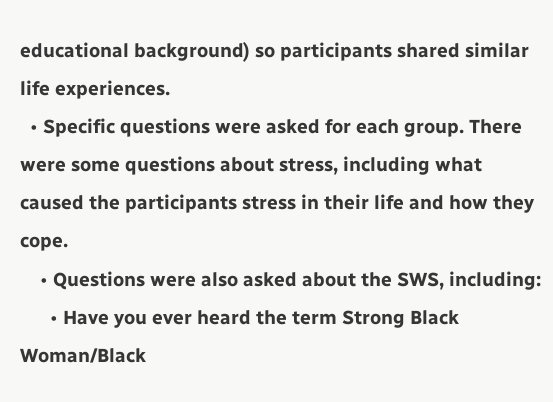educational background) so participants shared similar life experiences.
  • Specific questions were asked for each group. There were some questions about stress, including what caused the participants stress in their life and how they cope.
    • Questions were also asked about the SWS, including:
      • Have you ever heard the term Strong Black Woman/Black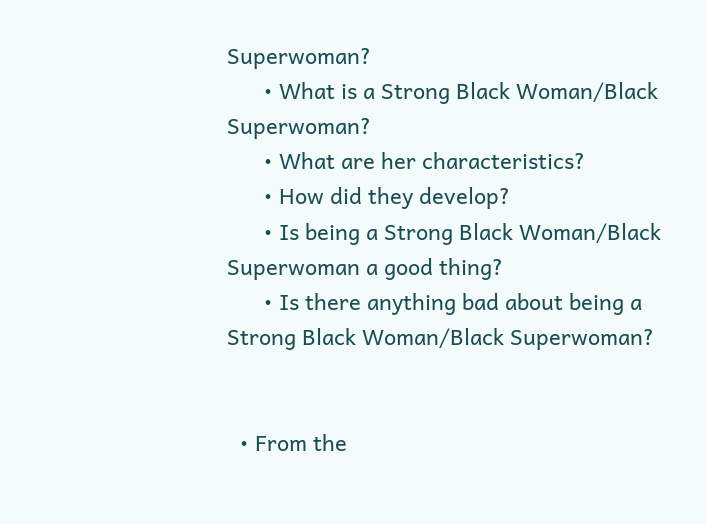Superwoman?
      • What is a Strong Black Woman/Black Superwoman?
      • What are her characteristics?
      • How did they develop?
      • Is being a Strong Black Woman/Black Superwoman a good thing?
      • Is there anything bad about being a Strong Black Woman/Black Superwoman?


  • From the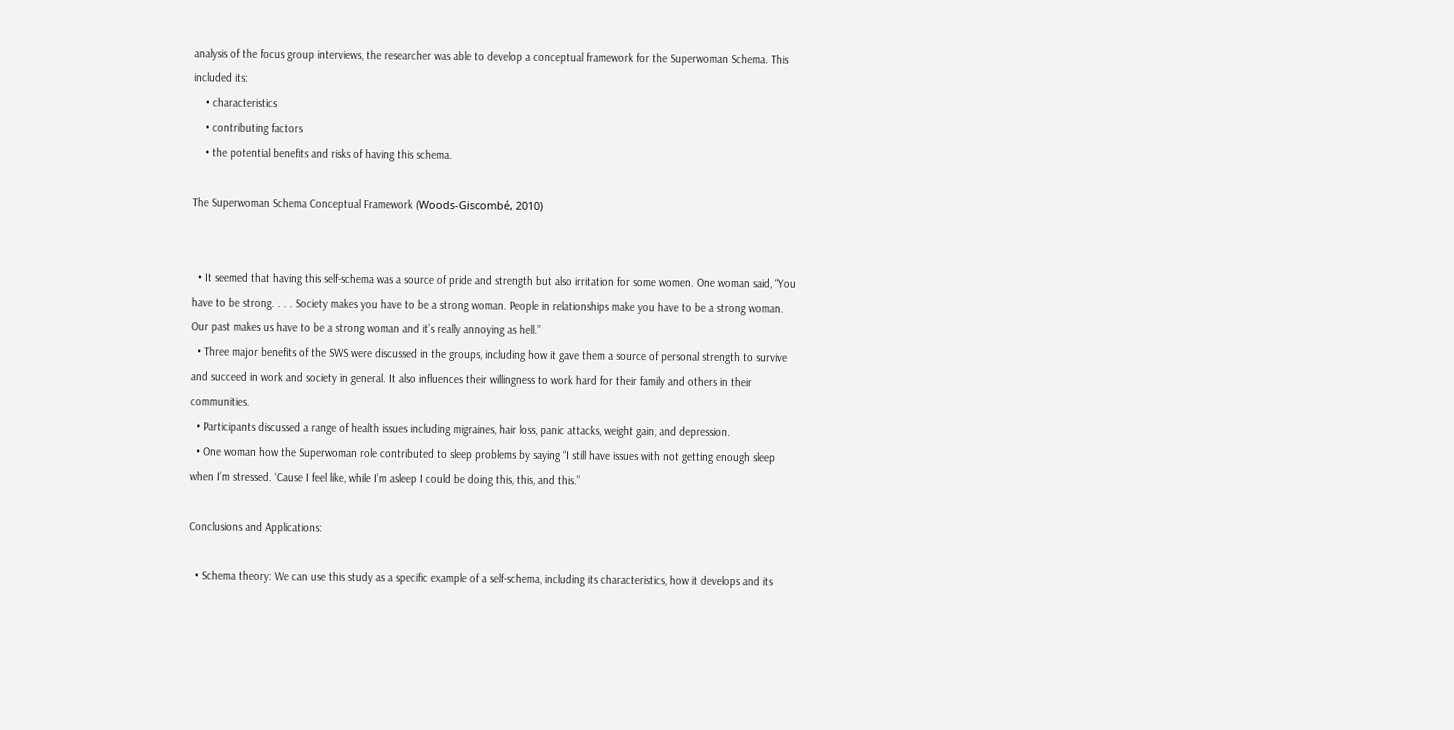analysis of the focus group interviews, the researcher was able to develop a conceptual framework for the Superwoman Schema. This included its:
    • characteristics
    • contributing factors
    • the potential benefits and risks of having this schema.

The Superwoman Schema Conceptual Framework (Woods-Giscombé, 2010)


  • It seemed that having this self-schema was a source of pride and strength but also irritation for some women. One woman said, “You have to be strong. . . . Society makes you have to be a strong woman. People in relationships make you have to be a strong woman. Our past makes us have to be a strong woman and it’s really annoying as hell.”
  • Three major benefits of the SWS were discussed in the groups, including how it gave them a source of personal strength to survive and succeed in work and society in general. It also influences their willingness to work hard for their family and others in their communities.
  • Participants discussed a range of health issues including migraines, hair loss, panic attacks, weight gain, and depression.
  • One woman how the Superwoman role contributed to sleep problems by saying “I still have issues with not getting enough sleep when I’m stressed. ‘Cause I feel like, while I’m asleep I could be doing this, this, and this.”

Conclusions and Applications:

  • Schema theory: We can use this study as a specific example of a self-schema, including its characteristics, how it develops and its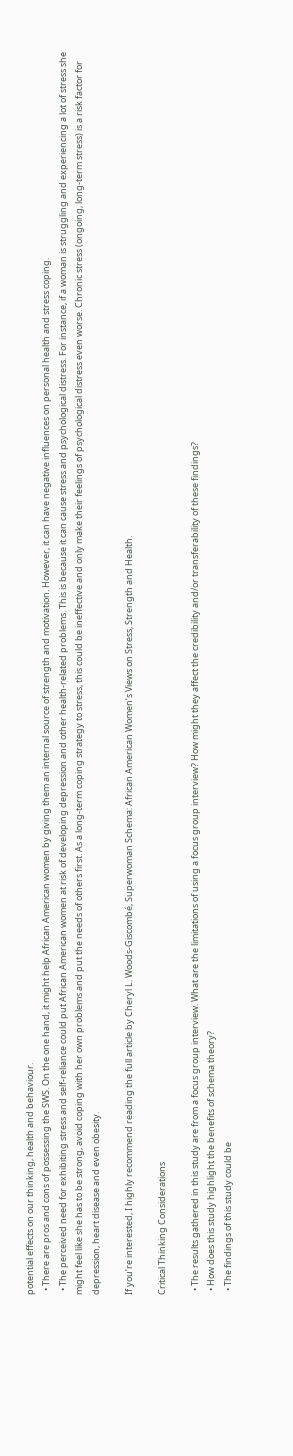potential effects on our thinking, health and behaviour.
  • There are pros and cons of possessing the SWS. On the one hand, it might help African American women by giving them an internal source of strength and motivation. However, it can have negative influences on personal health and stress coping.
  • The perceived need for exhibiting stress and self-reliance could put African American women at risk of developing depression and other health-related problems. This is because it can cause stress and psychological distress. For instance, if a woman is struggling and experiencing a lot of stress she might feel like she has to be strong, avoid coping with her own problems and put the needs of others first. As a long-term coping strategy to stress, this could be ineffective and only make their feelings of psychological distress even worse. Chronic stress (ongoing, long-term stress) is a risk factor for depression, heart disease and even obesity.

If you’re interested, I highly recommend reading the full article by Cheryl L. Woods-Giscombé, Superwoman Schema: African American Women’s Views on Stress, Strength and Health.

Critical Thinking Considerations

  • The results gathered in this study are from a focus group interview. What are the limitations of using a focus group interview? How might they affect the credibility and/or transferability of these findings?
  • How does this study highlight the benefits of schema theory?
  • The findings of this study could be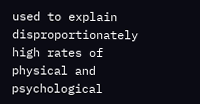used to explain disproportionately high rates of physical and psychological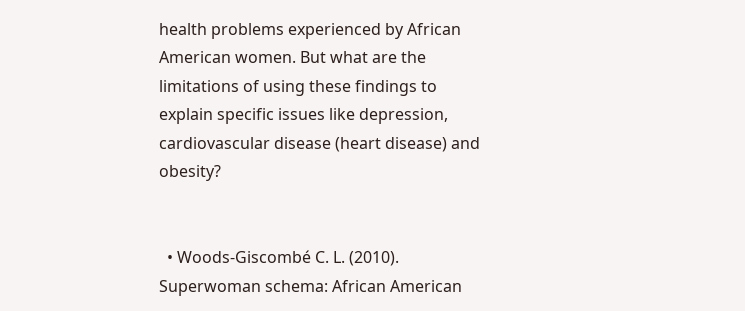health problems experienced by African American women. But what are the limitations of using these findings to explain specific issues like depression, cardiovascular disease (heart disease) and obesity?


  • Woods-Giscombé C. L. (2010). Superwoman schema: African American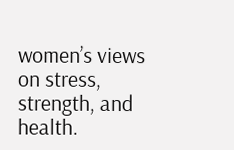women’s views on stress, strength, and health.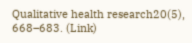Qualitative health research20(5), 668–683. (Link)